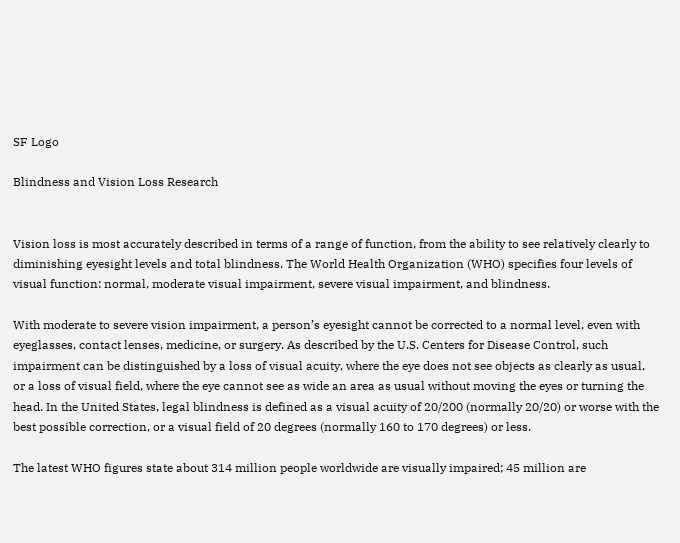SF Logo

Blindness and Vision Loss Research


Vision loss is most accurately described in terms of a range of function, from the ability to see relatively clearly to diminishing eyesight levels and total blindness. The World Health Organization (WHO) specifies four levels of visual function: normal, moderate visual impairment, severe visual impairment, and blindness.

With moderate to severe vision impairment, a person’s eyesight cannot be corrected to a normal level, even with eyeglasses, contact lenses, medicine, or surgery. As described by the U.S. Centers for Disease Control, such impairment can be distinguished by a loss of visual acuity, where the eye does not see objects as clearly as usual, or a loss of visual field, where the eye cannot see as wide an area as usual without moving the eyes or turning the head. In the United States, legal blindness is defined as a visual acuity of 20/200 (normally 20/20) or worse with the best possible correction, or a visual field of 20 degrees (normally 160 to 170 degrees) or less.

The latest WHO figures state about 314 million people worldwide are visually impaired; 45 million are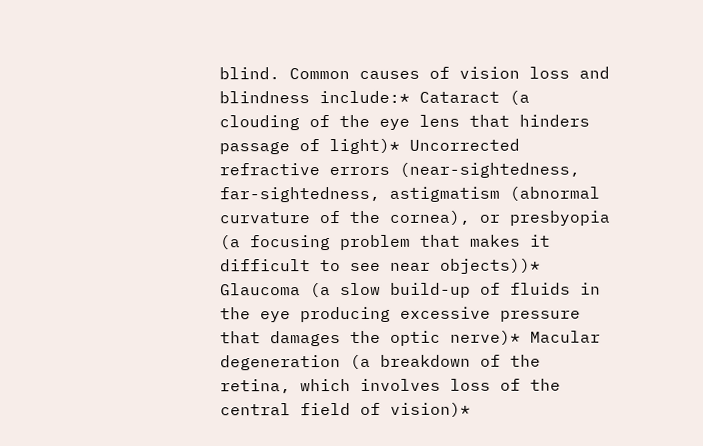blind. Common causes of vision loss and blindness include:* Cataract (a clouding of the eye lens that hinders passage of light)* Uncorrected refractive errors (near-sightedness, far-sightedness, astigmatism (abnormal curvature of the cornea), or presbyopia (a focusing problem that makes it difficult to see near objects))* Glaucoma (a slow build-up of fluids in the eye producing excessive pressure that damages the optic nerve)* Macular degeneration (a breakdown of the retina, which involves loss of the central field of vision)*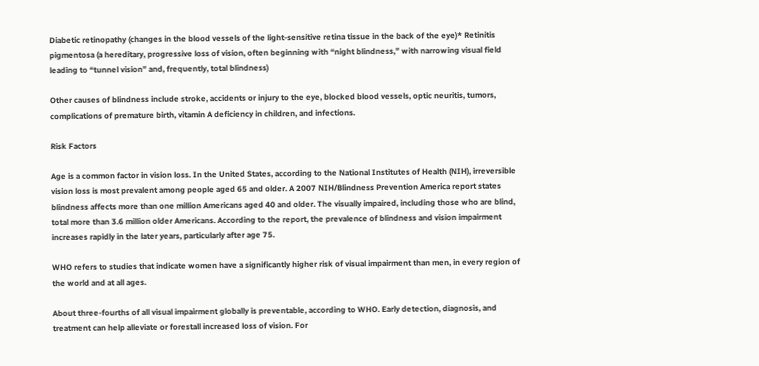Diabetic retinopathy (changes in the blood vessels of the light-sensitive retina tissue in the back of the eye)* Retinitis pigmentosa (a hereditary, progressive loss of vision, often beginning with “night blindness,” with narrowing visual field leading to “tunnel vision” and, frequently, total blindness)

Other causes of blindness include stroke, accidents or injury to the eye, blocked blood vessels, optic neuritis, tumors, complications of premature birth, vitamin A deficiency in children, and infections.

Risk Factors

Age is a common factor in vision loss. In the United States, according to the National Institutes of Health (NIH), irreversible vision loss is most prevalent among people aged 65 and older. A 2007 NIH/Blindness Prevention America report states blindness affects more than one million Americans aged 40 and older. The visually impaired, including those who are blind, total more than 3.6 million older Americans. According to the report, the prevalence of blindness and vision impairment increases rapidly in the later years, particularly after age 75.

WHO refers to studies that indicate women have a significantly higher risk of visual impairment than men, in every region of the world and at all ages.

About three-fourths of all visual impairment globally is preventable, according to WHO. Early detection, diagnosis, and treatment can help alleviate or forestall increased loss of vision. For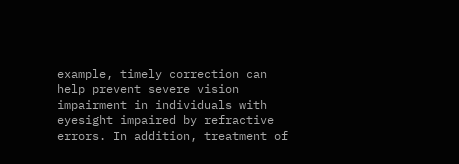example, timely correction can help prevent severe vision impairment in individuals with eyesight impaired by refractive errors. In addition, treatment of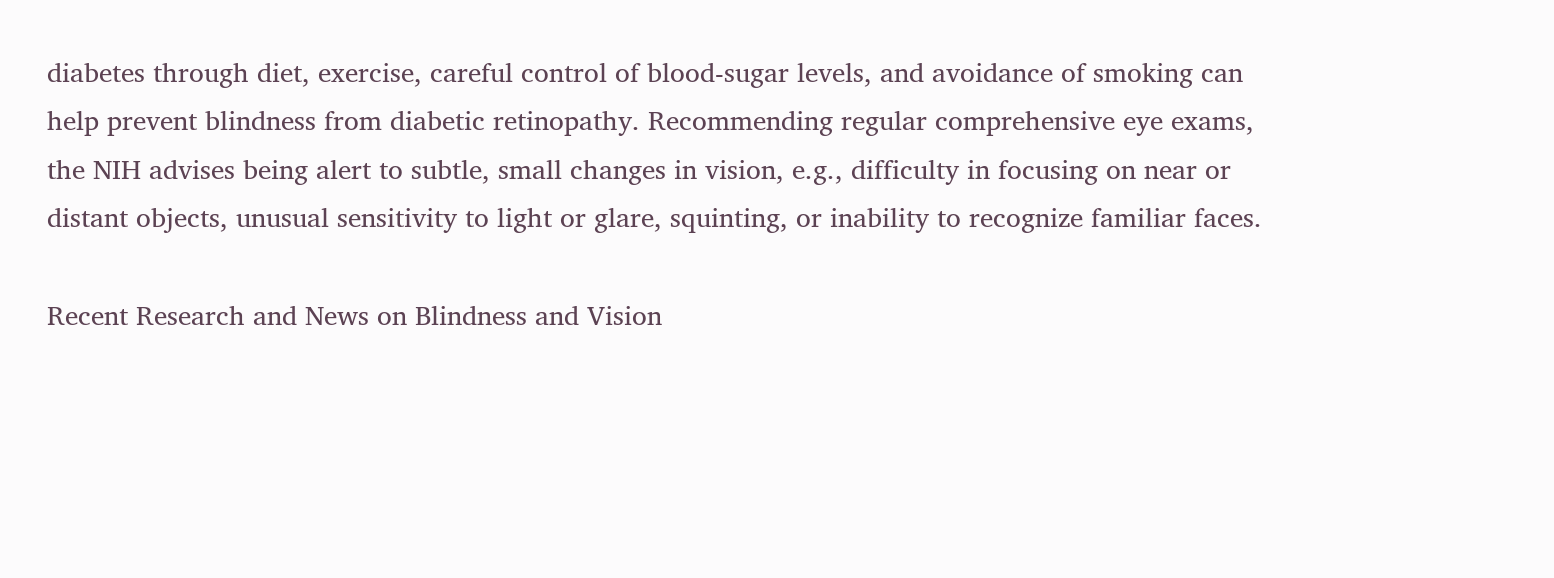diabetes through diet, exercise, careful control of blood-sugar levels, and avoidance of smoking can help prevent blindness from diabetic retinopathy. Recommending regular comprehensive eye exams, the NIH advises being alert to subtle, small changes in vision, e.g., difficulty in focusing on near or distant objects, unusual sensitivity to light or glare, squinting, or inability to recognize familiar faces.

Recent Research and News on Blindness and Vision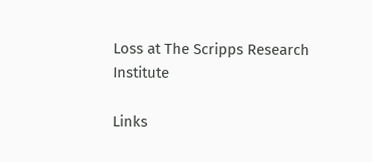Loss at The Scripps Research Institute

Links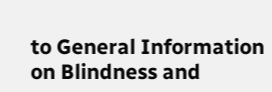to General Information on Blindness and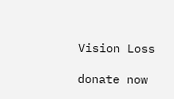Vision Loss

donate now